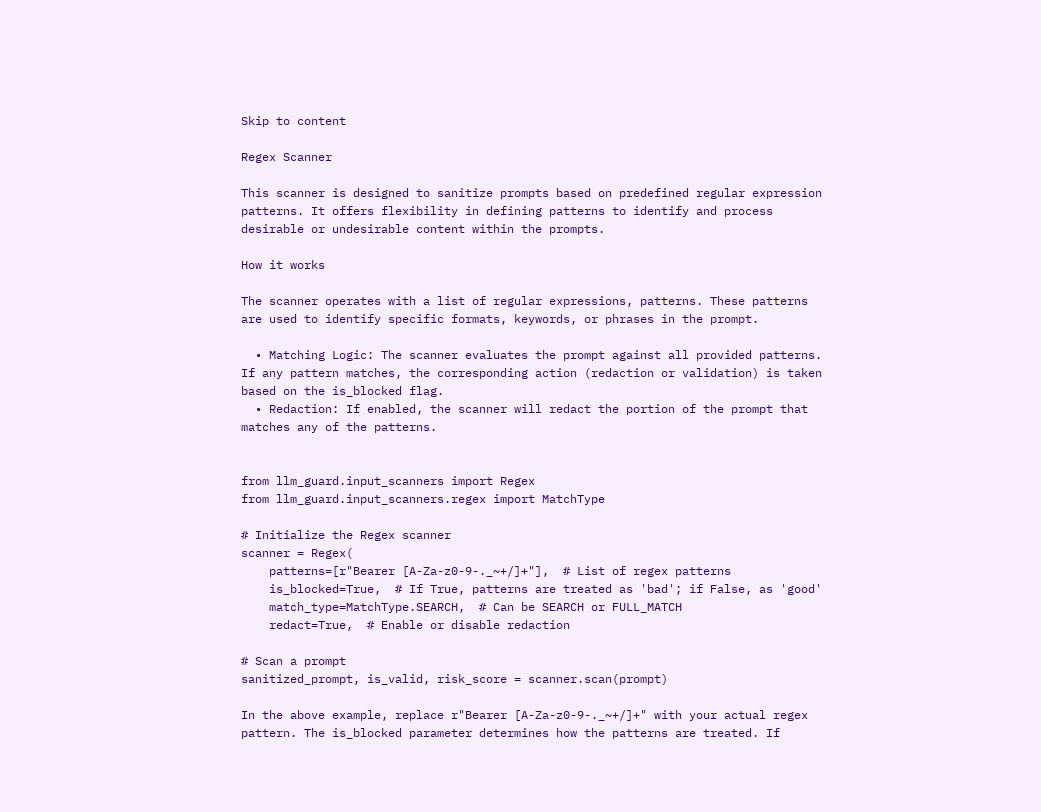Skip to content

Regex Scanner

This scanner is designed to sanitize prompts based on predefined regular expression patterns. It offers flexibility in defining patterns to identify and process desirable or undesirable content within the prompts.

How it works

The scanner operates with a list of regular expressions, patterns. These patterns are used to identify specific formats, keywords, or phrases in the prompt.

  • Matching Logic: The scanner evaluates the prompt against all provided patterns. If any pattern matches, the corresponding action (redaction or validation) is taken based on the is_blocked flag.
  • Redaction: If enabled, the scanner will redact the portion of the prompt that matches any of the patterns.


from llm_guard.input_scanners import Regex
from llm_guard.input_scanners.regex import MatchType

# Initialize the Regex scanner
scanner = Regex(
    patterns=[r"Bearer [A-Za-z0-9-._~+/]+"],  # List of regex patterns
    is_blocked=True,  # If True, patterns are treated as 'bad'; if False, as 'good'
    match_type=MatchType.SEARCH,  # Can be SEARCH or FULL_MATCH
    redact=True,  # Enable or disable redaction

# Scan a prompt
sanitized_prompt, is_valid, risk_score = scanner.scan(prompt)

In the above example, replace r"Bearer [A-Za-z0-9-._~+/]+" with your actual regex pattern. The is_blocked parameter determines how the patterns are treated. If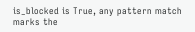is_blocked is True, any pattern match marks the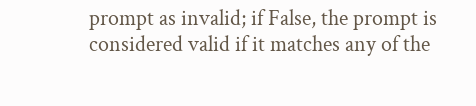prompt as invalid; if False, the prompt is considered valid if it matches any of the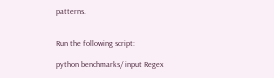patterns.


Run the following script:

python benchmarks/ input Regex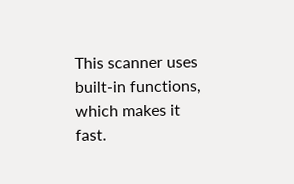This scanner uses built-in functions, which makes it fast.